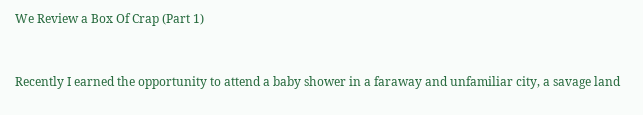We Review a Box Of Crap (Part 1)


Recently I earned the opportunity to attend a baby shower in a faraway and unfamiliar city, a savage land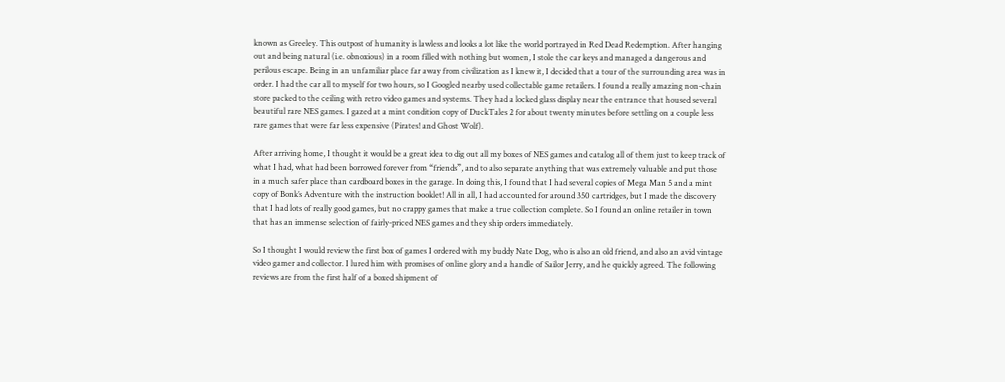known as Greeley. This outpost of humanity is lawless and looks a lot like the world portrayed in Red Dead Redemption. After hanging out and being natural (i.e. obnoxious) in a room filled with nothing but women, I stole the car keys and managed a dangerous and perilous escape. Being in an unfamiliar place far away from civilization as I knew it, I decided that a tour of the surrounding area was in order. I had the car all to myself for two hours, so I Googled nearby used collectable game retailers. I found a really amazing non-chain store packed to the ceiling with retro video games and systems. They had a locked glass display near the entrance that housed several beautiful rare NES games. I gazed at a mint condition copy of DuckTales 2 for about twenty minutes before settling on a couple less rare games that were far less expensive (Pirates! and Ghost Wolf).

After arriving home, I thought it would be a great idea to dig out all my boxes of NES games and catalog all of them just to keep track of what I had, what had been borrowed forever from “friends”, and to also separate anything that was extremely valuable and put those in a much safer place than cardboard boxes in the garage. In doing this, I found that I had several copies of Mega Man 5 and a mint copy of Bonk’s Adventure with the instruction booklet! All in all, I had accounted for around 350 cartridges, but I made the discovery that I had lots of really good games, but no crappy games that make a true collection complete. So I found an online retailer in town that has an immense selection of fairly-priced NES games and they ship orders immediately.

So I thought I would review the first box of games I ordered with my buddy Nate Dog, who is also an old friend, and also an avid vintage video gamer and collector. I lured him with promises of online glory and a handle of Sailor Jerry, and he quickly agreed. The following reviews are from the first half of a boxed shipment of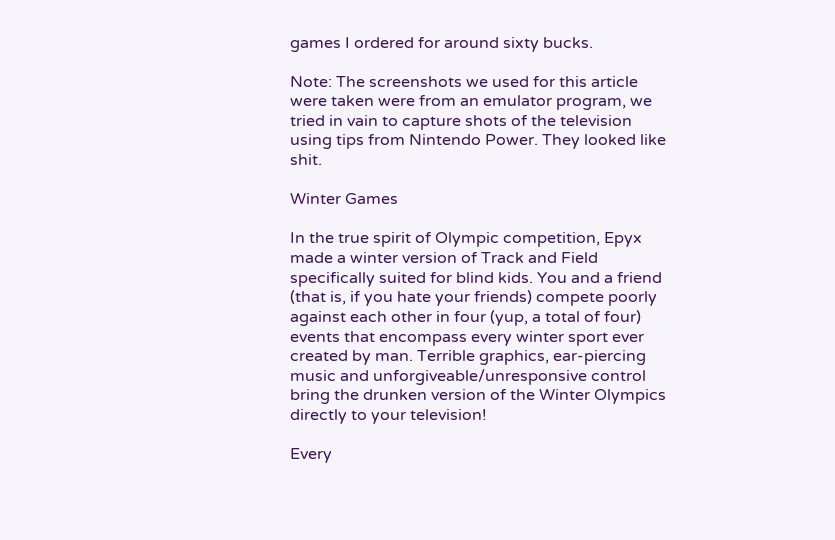games I ordered for around sixty bucks.

Note: The screenshots we used for this article were taken were from an emulator program, we tried in vain to capture shots of the television using tips from Nintendo Power. They looked like shit.

Winter Games

In the true spirit of Olympic competition, Epyx made a winter version of Track and Field specifically suited for blind kids. You and a friend (that is, if you hate your friends) compete poorly against each other in four (yup, a total of four) events that encompass every winter sport ever created by man. Terrible graphics, ear-piercing music and unforgiveable/unresponsive control bring the drunken version of the Winter Olympics directly to your television!

Every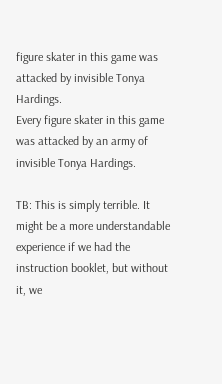figure skater in this game was attacked by invisible Tonya Hardings.
Every figure skater in this game was attacked by an army of invisible Tonya Hardings.

TB: This is simply terrible. It might be a more understandable experience if we had the instruction booklet, but without it, we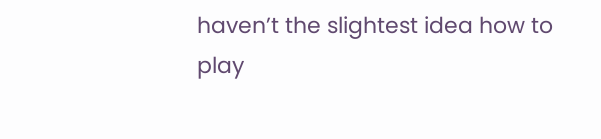haven’t the slightest idea how to play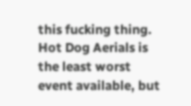this fucking thing. Hot Dog Aerials is the least worst event available, but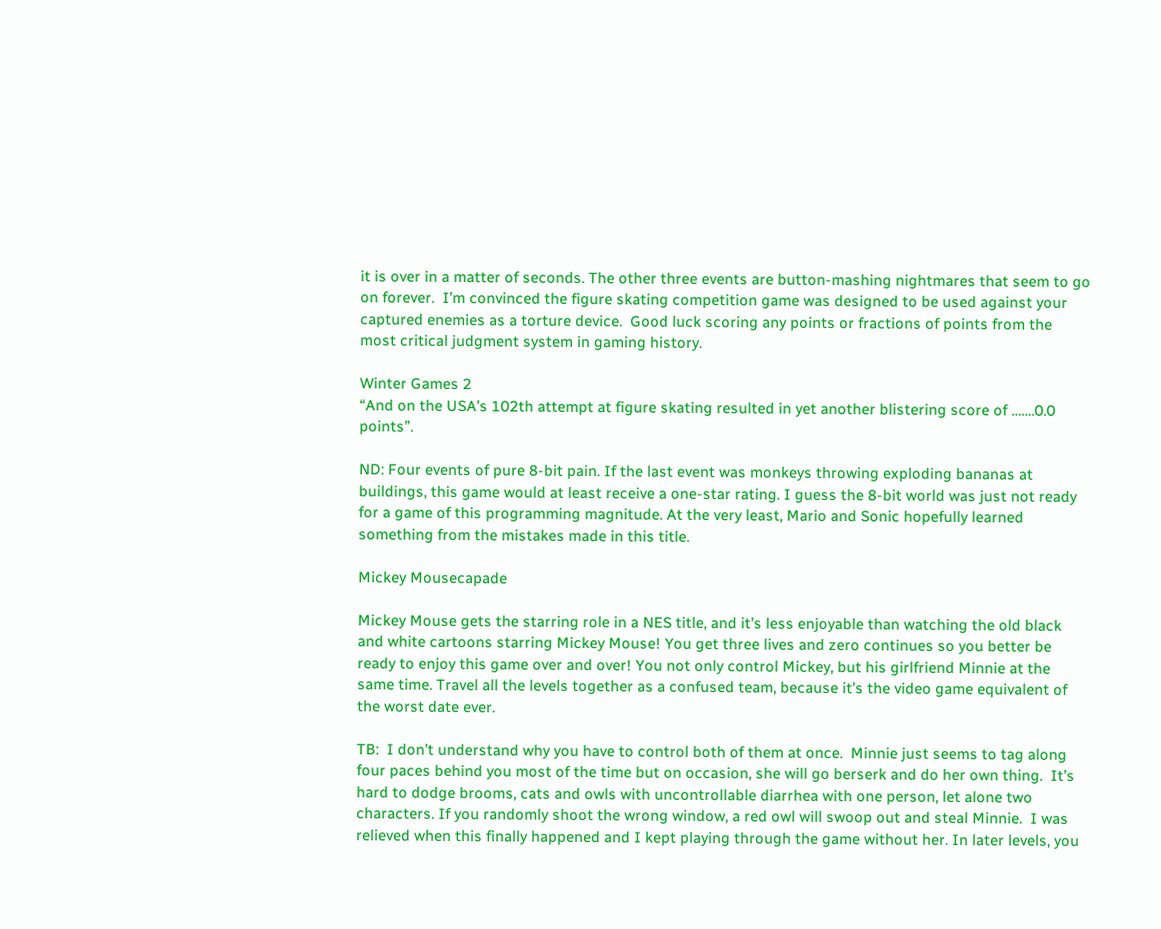it is over in a matter of seconds. The other three events are button-mashing nightmares that seem to go on forever.  I’m convinced the figure skating competition game was designed to be used against your captured enemies as a torture device.  Good luck scoring any points or fractions of points from the most critical judgment system in gaming history.

Winter Games 2
“And on the USA’s 102th attempt at figure skating resulted in yet another blistering score of …….0.0 points”.

ND: Four events of pure 8-bit pain. If the last event was monkeys throwing exploding bananas at buildings, this game would at least receive a one-star rating. I guess the 8-bit world was just not ready for a game of this programming magnitude. At the very least, Mario and Sonic hopefully learned something from the mistakes made in this title.

Mickey Mousecapade

Mickey Mouse gets the starring role in a NES title, and it’s less enjoyable than watching the old black and white cartoons starring Mickey Mouse! You get three lives and zero continues so you better be ready to enjoy this game over and over! You not only control Mickey, but his girlfriend Minnie at the same time. Travel all the levels together as a confused team, because it’s the video game equivalent of the worst date ever.

TB:  I don’t understand why you have to control both of them at once.  Minnie just seems to tag along four paces behind you most of the time but on occasion, she will go berserk and do her own thing.  It’s hard to dodge brooms, cats and owls with uncontrollable diarrhea with one person, let alone two characters. If you randomly shoot the wrong window, a red owl will swoop out and steal Minnie.  I was relieved when this finally happened and I kept playing through the game without her. In later levels, you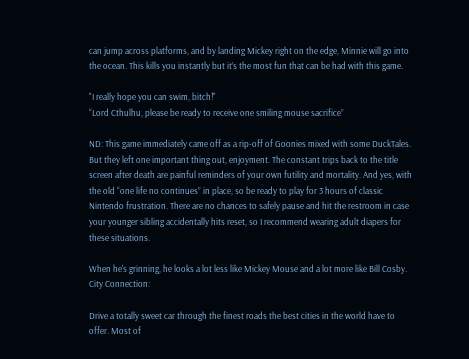can jump across platforms, and by landing Mickey right on the edge, Minnie will go into the ocean. This kills you instantly but it’s the most fun that can be had with this game.

"I really hope you can swim, bitch!"
“Lord Cthulhu, please be ready to receive one smiling mouse sacrifice”

ND: This game immediately came off as a rip-off of Goonies mixed with some DuckTales. But they left one important thing out, enjoyment. The constant trips back to the title screen after death are painful reminders of your own futility and mortality. And yes, with the old “one life no continues” in place, so be ready to play for 3 hours of classic Nintendo frustration. There are no chances to safely pause and hit the restroom in case your younger sibling accidentally hits reset, so I recommend wearing adult diapers for these situations.

When he's grinning, he looks a lot less like Mickey Mouse and a lot more like Bill Cosby.
City Connection:

Drive a totally sweet car through the finest roads the best cities in the world have to offer. Most of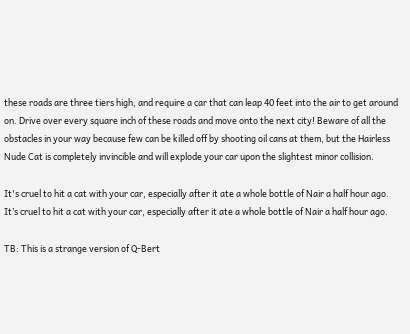these roads are three tiers high, and require a car that can leap 40 feet into the air to get around on. Drive over every square inch of these roads and move onto the next city! Beware of all the obstacles in your way because few can be killed off by shooting oil cans at them, but the Hairless Nude Cat is completely invincible and will explode your car upon the slightest minor collision.

It's cruel to hit a cat with your car, especially after it ate a whole bottle of Nair a half hour ago.
It’s cruel to hit a cat with your car, especially after it ate a whole bottle of Nair a half hour ago.

TB: This is a strange version of Q-Bert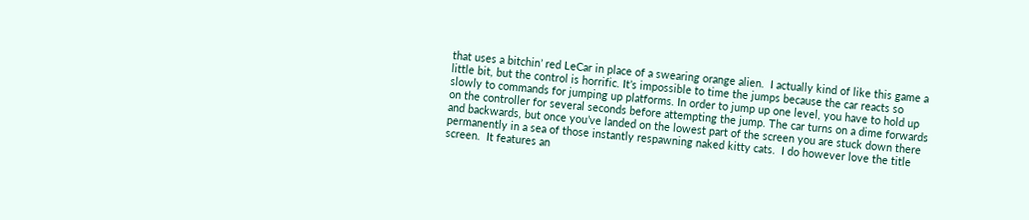that uses a bitchin’ red LeCar in place of a swearing orange alien.  I actually kind of like this game a little bit, but the control is horrific. It’s impossible to time the jumps because the car reacts so slowly to commands for jumping up platforms. In order to jump up one level, you have to hold up on the controller for several seconds before attempting the jump. The car turns on a dime forwards and backwards, but once you’ve landed on the lowest part of the screen you are stuck down there permanently in a sea of those instantly respawning naked kitty cats.  I do however love the title screen.  It features an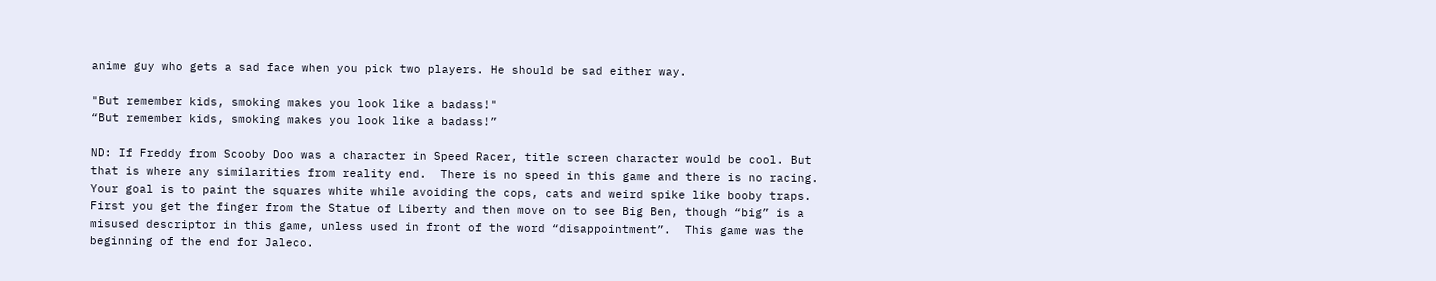anime guy who gets a sad face when you pick two players. He should be sad either way.

"But remember kids, smoking makes you look like a badass!"
“But remember kids, smoking makes you look like a badass!”

ND: If Freddy from Scooby Doo was a character in Speed Racer, title screen character would be cool. But that is where any similarities from reality end.  There is no speed in this game and there is no racing. Your goal is to paint the squares white while avoiding the cops, cats and weird spike like booby traps. First you get the finger from the Statue of Liberty and then move on to see Big Ben, though “big” is a misused descriptor in this game, unless used in front of the word “disappointment”.  This game was the beginning of the end for Jaleco.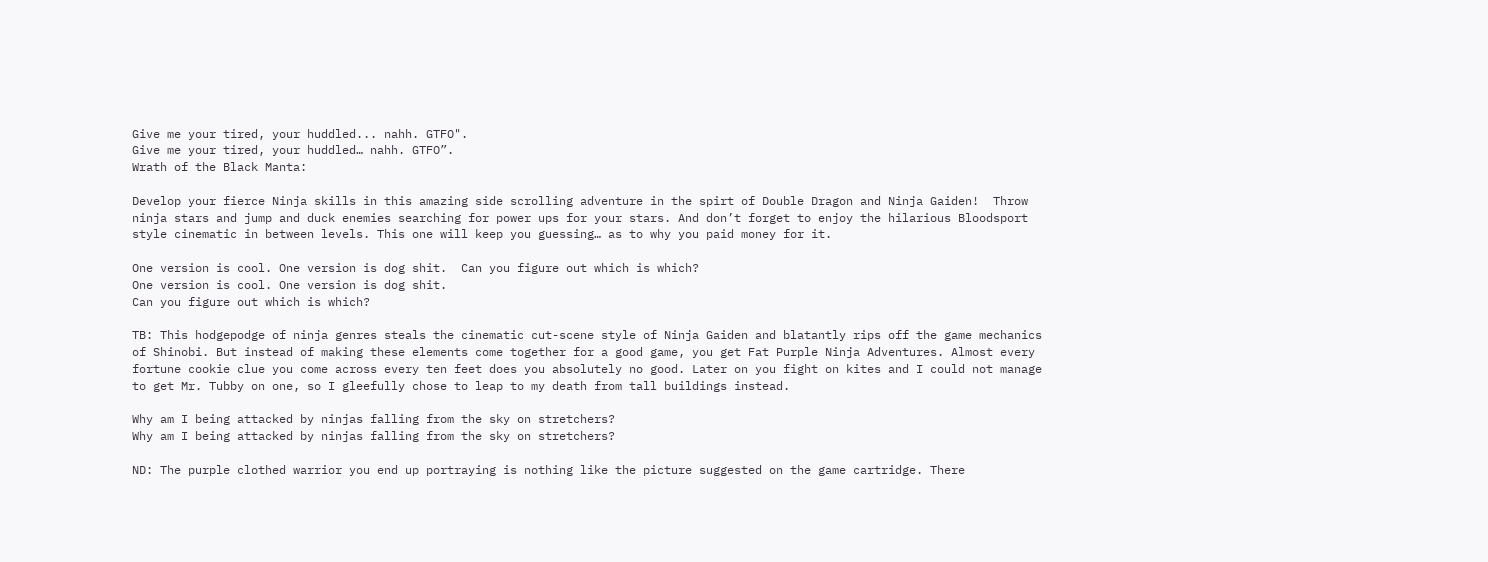Give me your tired, your huddled... nahh. GTFO".
Give me your tired, your huddled… nahh. GTFO”.
Wrath of the Black Manta:

Develop your fierce Ninja skills in this amazing side scrolling adventure in the spirt of Double Dragon and Ninja Gaiden!  Throw ninja stars and jump and duck enemies searching for power ups for your stars. And don’t forget to enjoy the hilarious Bloodsport style cinematic in between levels. This one will keep you guessing… as to why you paid money for it.

One version is cool. One version is dog shit.  Can you figure out which is which?
One version is cool. One version is dog shit.
Can you figure out which is which?

TB: This hodgepodge of ninja genres steals the cinematic cut-scene style of Ninja Gaiden and blatantly rips off the game mechanics of Shinobi. But instead of making these elements come together for a good game, you get Fat Purple Ninja Adventures. Almost every fortune cookie clue you come across every ten feet does you absolutely no good. Later on you fight on kites and I could not manage to get Mr. Tubby on one, so I gleefully chose to leap to my death from tall buildings instead.

Why am I being attacked by ninjas falling from the sky on stretchers?
Why am I being attacked by ninjas falling from the sky on stretchers?

ND: The purple clothed warrior you end up portraying is nothing like the picture suggested on the game cartridge. There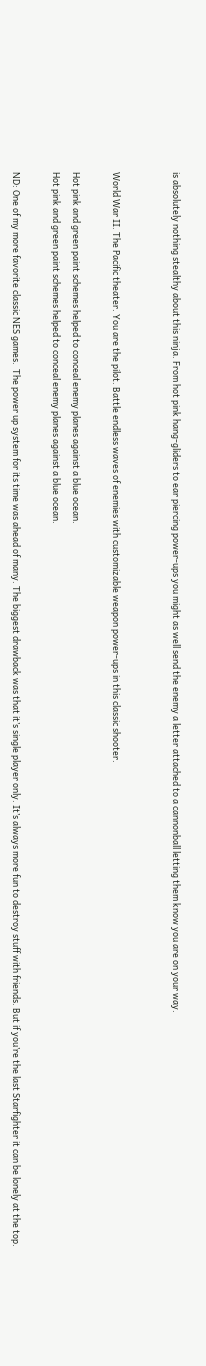is absolutely nothing stealthy about this ninja. From hot pink hang-gliders to ear piercing power-ups you might as well send the enemy a letter attached to a cannonball letting them know you are on your way.


World War II. The Pacific theater. You are the pilot. Battle endless waves of enemies with customizable weapon power-ups in this classic shooter.

Hot pink and green paint schemes helped to conceal enemy planes against a blue ocean.
Hot pink and green paint schemes helped to conceal enemy planes against a blue ocean.

ND: One of my more favorite classic NES games.  The power up system for its time was ahead of many. The biggest drawback was that it’s single player only. It’s always more fun to destroy stuff with friends. But if you’re the last Starfighter it can be lonely at the top.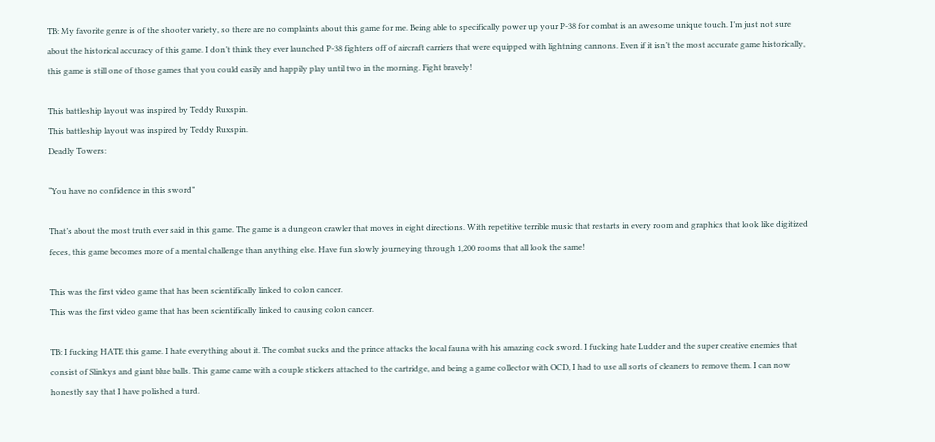TB: My favorite genre is of the shooter variety, so there are no complaints about this game for me. Being able to specifically power up your P-38 for combat is an awesome unique touch. I’m just not sure about the historical accuracy of this game. I don’t think they ever launched P-38 fighters off of aircraft carriers that were equipped with lightning cannons. Even if it isn’t the most accurate game historically, this game is still one of those games that you could easily and happily play until two in the morning. Fight bravely!

This battleship layout was inspired by Teddy Ruxspin.
This battleship layout was inspired by Teddy Ruxspin.
Deadly Towers:

“You have no confidence in this sword”

That’s about the most truth ever said in this game. The game is a dungeon crawler that moves in eight directions. With repetitive terrible music that restarts in every room and graphics that look like digitized feces, this game becomes more of a mental challenge than anything else. Have fun slowly journeying through 1,200 rooms that all look the same!

This was the first video game that has been scientifically linked to colon cancer.
This was the first video game that has been scientifically linked to causing colon cancer.

TB: I fucking HATE this game. I hate everything about it. The combat sucks and the prince attacks the local fauna with his amazing cock sword. I fucking hate Ludder and the super creative enemies that consist of Slinkys and giant blue balls. This game came with a couple stickers attached to the cartridge, and being a game collector with OCD, I had to use all sorts of cleaners to remove them. I can now honestly say that I have polished a turd.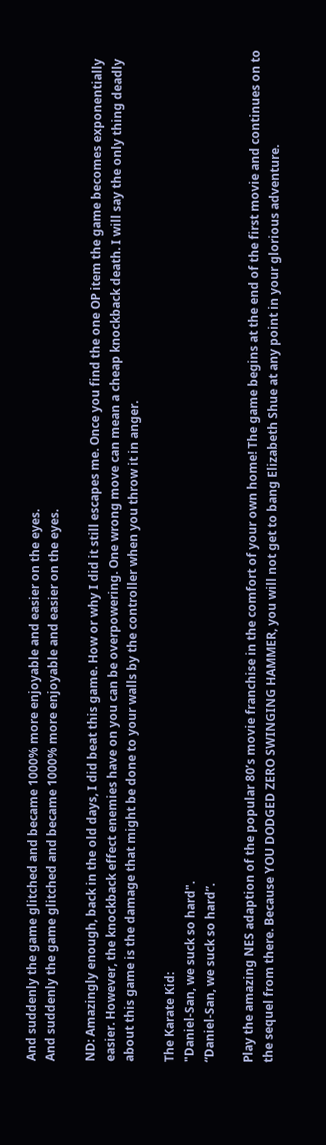And suddenly the game glitched and became 1000% more enjoyable and easier on the eyes.
And suddenly the game glitched and became 1000% more enjoyable and easier on the eyes.

ND: Amazingly enough, back in the old days, I did beat this game. How or why I did it still escapes me. Once you find the one OP item the game becomes exponentially easier. However, the knockback effect enemies have on you can be overpowering. One wrong move can mean a cheap knockback death. I will say the only thing deadly about this game is the damage that might be done to your walls by the controller when you throw it in anger.

The Karate Kid:
"Daniel-San, we suck so hard".
“Daniel-San, we suck so hard”.

Play the amazing NES adaption of the popular 80’s movie franchise in the comfort of your own home! The game begins at the end of the first movie and continues on to the sequel from there. Because YOU DODGED ZERO SWINGING HAMMER, you will not get to bang Elizabeth Shue at any point in your glorious adventure.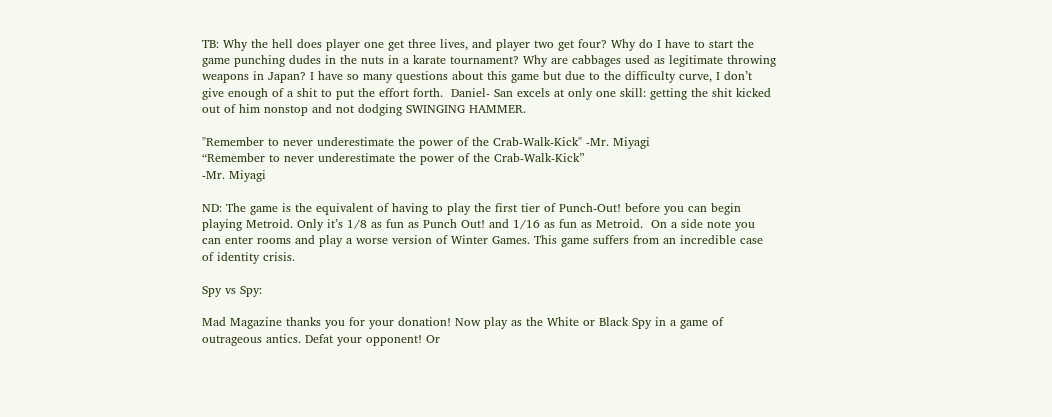TB: Why the hell does player one get three lives, and player two get four? Why do I have to start the game punching dudes in the nuts in a karate tournament? Why are cabbages used as legitimate throwing weapons in Japan? I have so many questions about this game but due to the difficulty curve, I don’t give enough of a shit to put the effort forth.  Daniel- San excels at only one skill: getting the shit kicked out of him nonstop and not dodging SWINGING HAMMER.

"Remember to never underestimate the power of the Crab-Walk-Kick" -Mr. Miyagi
“Remember to never underestimate the power of the Crab-Walk-Kick”
-Mr. Miyagi

ND: The game is the equivalent of having to play the first tier of Punch-Out! before you can begin playing Metroid. Only it’s 1/8 as fun as Punch Out! and 1/16 as fun as Metroid.  On a side note you can enter rooms and play a worse version of Winter Games. This game suffers from an incredible case of identity crisis.

Spy vs Spy:

Mad Magazine thanks you for your donation! Now play as the White or Black Spy in a game of outrageous antics. Defat your opponent! Or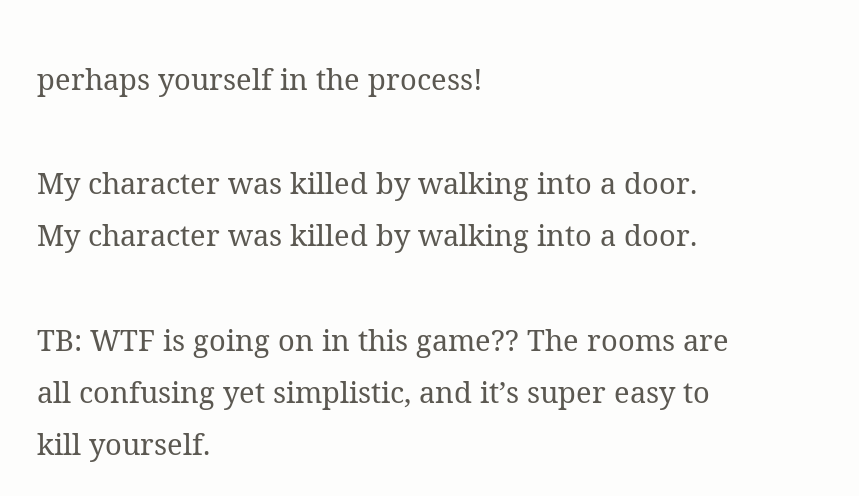perhaps yourself in the process!

My character was killed by walking into a door.
My character was killed by walking into a door.

TB: WTF is going on in this game?? The rooms are all confusing yet simplistic, and it’s super easy to kill yourself.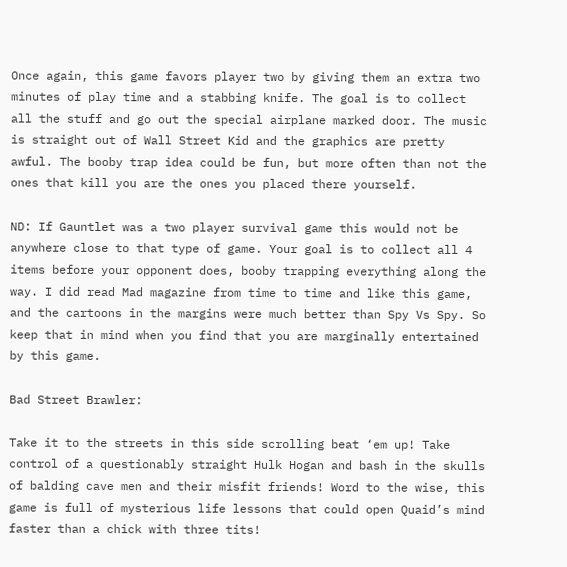Once again, this game favors player two by giving them an extra two minutes of play time and a stabbing knife. The goal is to collect all the stuff and go out the special airplane marked door. The music is straight out of Wall Street Kid and the graphics are pretty awful. The booby trap idea could be fun, but more often than not the ones that kill you are the ones you placed there yourself.

ND: If Gauntlet was a two player survival game this would not be anywhere close to that type of game. Your goal is to collect all 4 items before your opponent does, booby trapping everything along the way. I did read Mad magazine from time to time and like this game, and the cartoons in the margins were much better than Spy Vs Spy. So keep that in mind when you find that you are marginally entertained by this game.

Bad Street Brawler:

Take it to the streets in this side scrolling beat ‘em up! Take control of a questionably straight Hulk Hogan and bash in the skulls of balding cave men and their misfit friends! Word to the wise, this game is full of mysterious life lessons that could open Quaid’s mind faster than a chick with three tits!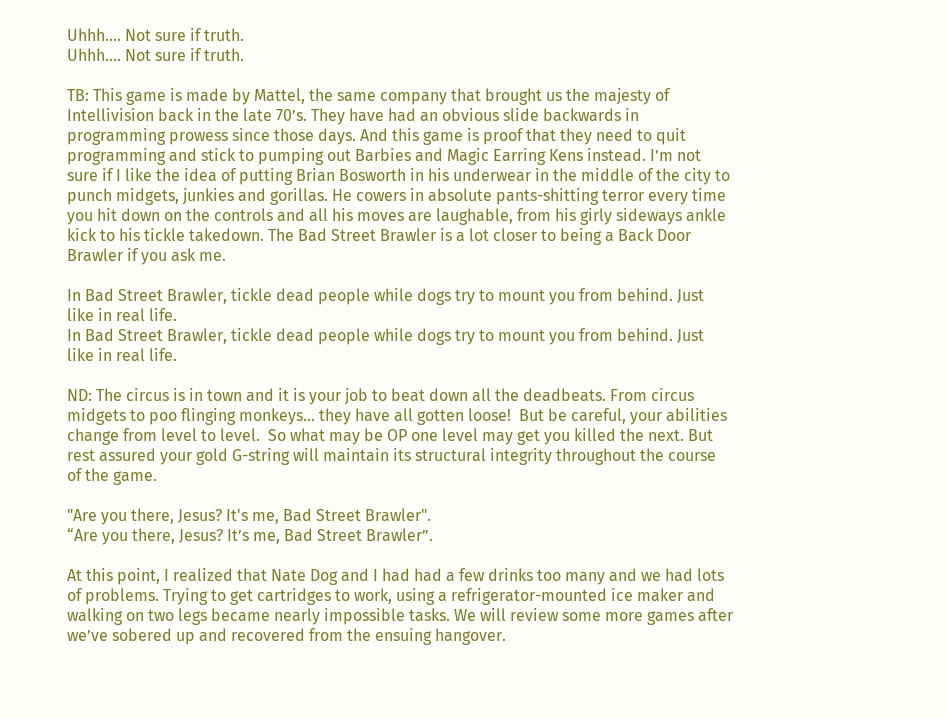Uhhh.... Not sure if truth.
Uhhh…. Not sure if truth.

TB: This game is made by Mattel, the same company that brought us the majesty of Intellivision back in the late 70’s. They have had an obvious slide backwards in programming prowess since those days. And this game is proof that they need to quit programming and stick to pumping out Barbies and Magic Earring Kens instead. I’m not sure if I like the idea of putting Brian Bosworth in his underwear in the middle of the city to punch midgets, junkies and gorillas. He cowers in absolute pants-shitting terror every time you hit down on the controls and all his moves are laughable, from his girly sideways ankle kick to his tickle takedown. The Bad Street Brawler is a lot closer to being a Back Door Brawler if you ask me.

In Bad Street Brawler, tickle dead people while dogs try to mount you from behind. Just like in real life.
In Bad Street Brawler, tickle dead people while dogs try to mount you from behind. Just like in real life.

ND: The circus is in town and it is your job to beat down all the deadbeats. From circus midgets to poo flinging monkeys… they have all gotten loose!  But be careful, your abilities change from level to level.  So what may be OP one level may get you killed the next. But rest assured your gold G-string will maintain its structural integrity throughout the course of the game.

"Are you there, Jesus? It's me, Bad Street Brawler".
“Are you there, Jesus? It’s me, Bad Street Brawler”.

At this point, I realized that Nate Dog and I had had a few drinks too many and we had lots of problems. Trying to get cartridges to work, using a refrigerator-mounted ice maker and walking on two legs became nearly impossible tasks. We will review some more games after we’ve sobered up and recovered from the ensuing hangover.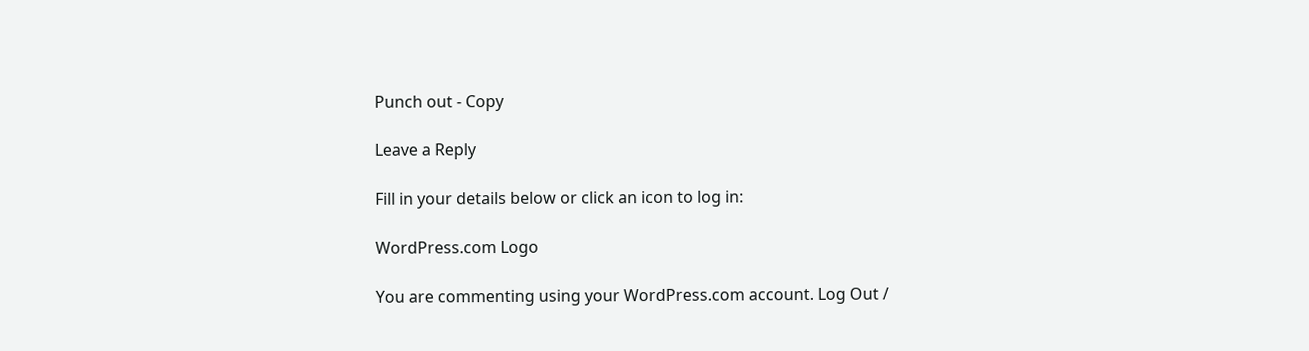Punch out - Copy

Leave a Reply

Fill in your details below or click an icon to log in:

WordPress.com Logo

You are commenting using your WordPress.com account. Log Out /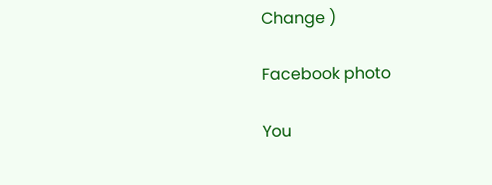Change )

Facebook photo

You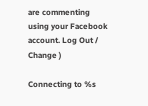are commenting using your Facebook account. Log Out /  Change )

Connecting to %s